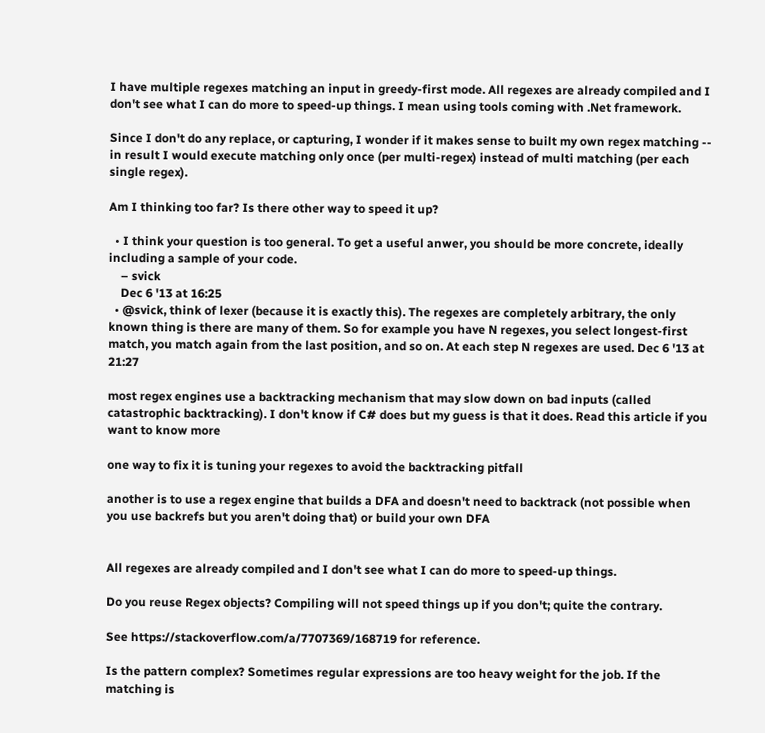I have multiple regexes matching an input in greedy-first mode. All regexes are already compiled and I don't see what I can do more to speed-up things. I mean using tools coming with .Net framework.

Since I don't do any replace, or capturing, I wonder if it makes sense to built my own regex matching -- in result I would execute matching only once (per multi-regex) instead of multi matching (per each single regex).

Am I thinking too far? Is there other way to speed it up?

  • I think your question is too general. To get a useful anwer, you should be more concrete, ideally including a sample of your code.
    – svick
    Dec 6 '13 at 16:25
  • @svick, think of lexer (because it is exactly this). The regexes are completely arbitrary, the only known thing is there are many of them. So for example you have N regexes, you select longest-first match, you match again from the last position, and so on. At each step N regexes are used. Dec 6 '13 at 21:27

most regex engines use a backtracking mechanism that may slow down on bad inputs (called catastrophic backtracking). I don't know if C# does but my guess is that it does. Read this article if you want to know more

one way to fix it is tuning your regexes to avoid the backtracking pitfall

another is to use a regex engine that builds a DFA and doesn't need to backtrack (not possible when you use backrefs but you aren't doing that) or build your own DFA


All regexes are already compiled and I don't see what I can do more to speed-up things.

Do you reuse Regex objects? Compiling will not speed things up if you don't; quite the contrary.

See https://stackoverflow.com/a/7707369/168719 for reference.

Is the pattern complex? Sometimes regular expressions are too heavy weight for the job. If the matching is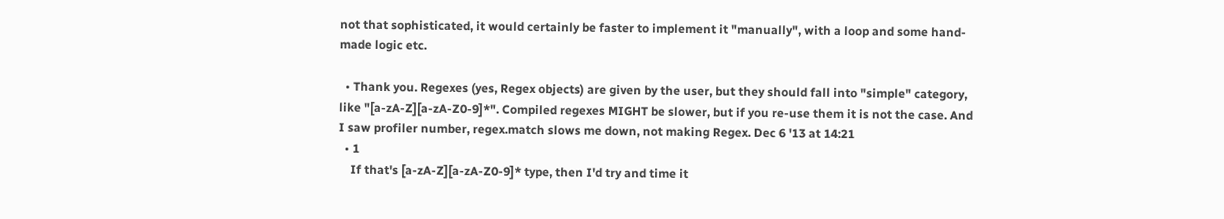not that sophisticated, it would certainly be faster to implement it "manually", with a loop and some hand-made logic etc.

  • Thank you. Regexes (yes, Regex objects) are given by the user, but they should fall into "simple" category, like "[a-zA-Z][a-zA-Z0-9]*". Compiled regexes MIGHT be slower, but if you re-use them it is not the case. And I saw profiler number, regex.match slows me down, not making Regex. Dec 6 '13 at 14:21
  • 1
    If that's [a-zA-Z][a-zA-Z0-9]* type, then I'd try and time it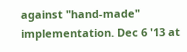against "hand-made" implementation. Dec 6 '13 at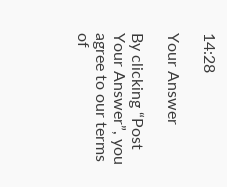14:28

Your Answer

By clicking “Post Your Answer”, you agree to our terms of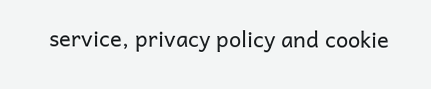service, privacy policy and cookie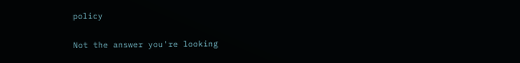policy

Not the answer you're looking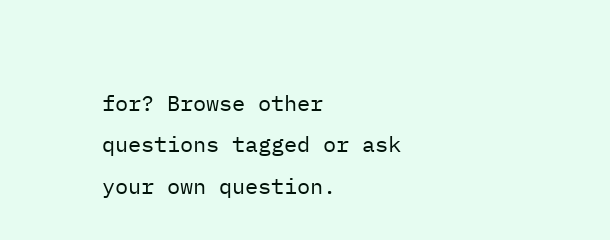for? Browse other questions tagged or ask your own question.